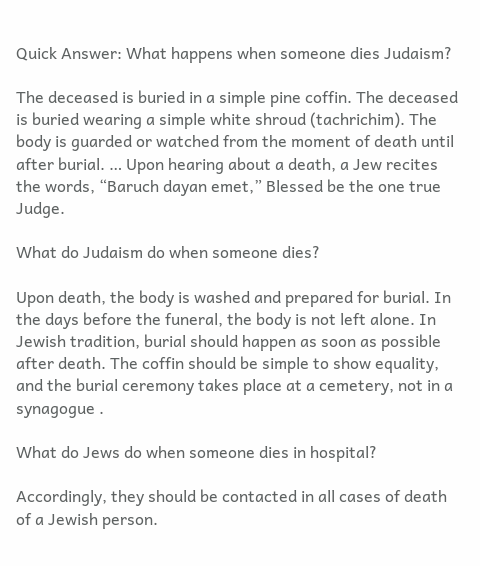Quick Answer: What happens when someone dies Judaism?

The deceased is buried in a simple pine coffin. The deceased is buried wearing a simple white shroud (tachrichim). The body is guarded or watched from the moment of death until after burial. … Upon hearing about a death, a Jew recites the words, “Baruch dayan emet,” Blessed be the one true Judge.

What do Judaism do when someone dies?

Upon death, the body is washed and prepared for burial. In the days before the funeral, the body is not left alone. In Jewish tradition, burial should happen as soon as possible after death. The coffin should be simple to show equality, and the burial ceremony takes place at a cemetery, not in a synagogue .

What do Jews do when someone dies in hospital?

Accordingly, they should be contacted in all cases of death of a Jewish person.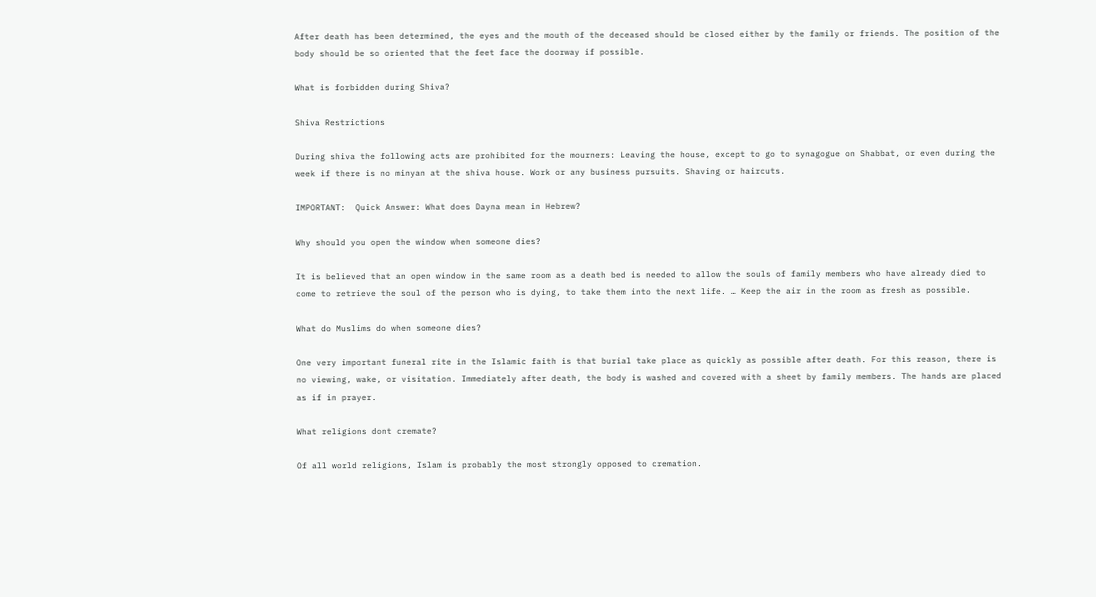After death has been determined, the eyes and the mouth of the deceased should be closed either by the family or friends. The position of the body should be so oriented that the feet face the doorway if possible.

What is forbidden during Shiva?

Shiva Restrictions

During shiva the following acts are prohibited for the mourners: Leaving the house, except to go to synagogue on Shabbat, or even during the week if there is no minyan at the shiva house. Work or any business pursuits. Shaving or haircuts.

IMPORTANT:  Quick Answer: What does Dayna mean in Hebrew?

Why should you open the window when someone dies?

It is believed that an open window in the same room as a death bed is needed to allow the souls of family members who have already died to come to retrieve the soul of the person who is dying, to take them into the next life. … Keep the air in the room as fresh as possible.

What do Muslims do when someone dies?

One very important funeral rite in the Islamic faith is that burial take place as quickly as possible after death. For this reason, there is no viewing, wake, or visitation. Immediately after death, the body is washed and covered with a sheet by family members. The hands are placed as if in prayer.

What religions dont cremate?

Of all world religions, Islam is probably the most strongly opposed to cremation.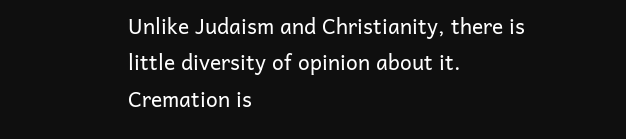Unlike Judaism and Christianity, there is little diversity of opinion about it. Cremation is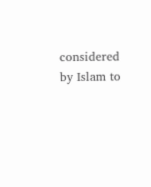considered by Islam to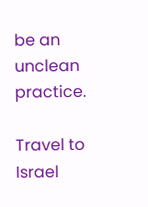be an unclean practice.

Travel to Israel